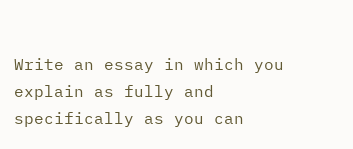Write an essay in which you explain as fully and specifically as you can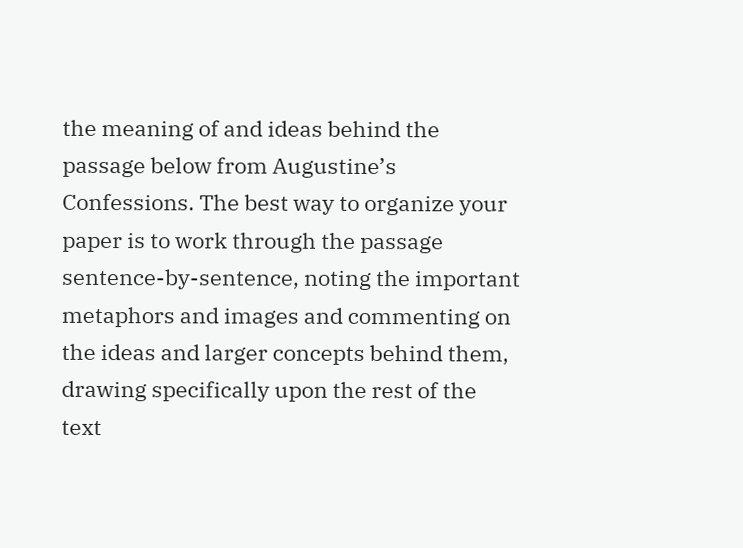the meaning of and ideas behind the passage below from Augustine’s Confessions. The best way to organize your paper is to work through the passage sentence-by-sentence, noting the important metaphors and images and commenting on the ideas and larger concepts behind them, drawing specifically upon the rest of the text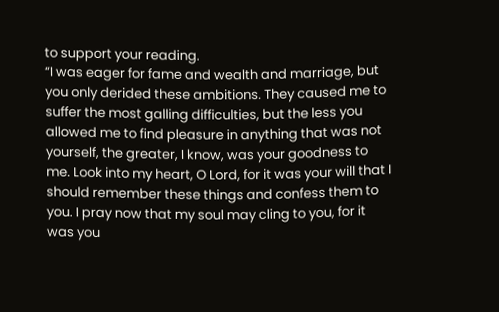to support your reading.
“I was eager for fame and wealth and marriage, but you only derided these ambitions. They caused me to suffer the most galling difficulties, but the less you allowed me to find pleasure in anything that was not yourself, the greater, I know, was your goodness to me. Look into my heart, O Lord, for it was your will that I should remember these things and confess them to you. I pray now that my soul may cling to you, for it was you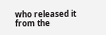who released it from the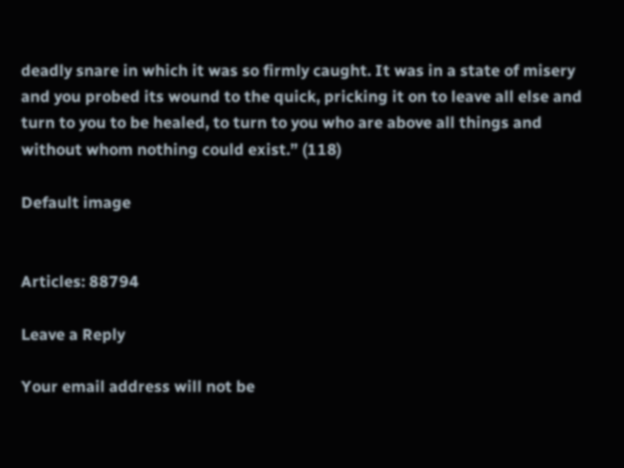deadly snare in which it was so firmly caught. It was in a state of misery and you probed its wound to the quick, pricking it on to leave all else and turn to you to be healed, to turn to you who are above all things and without whom nothing could exist.” (118)

Default image


Articles: 88794

Leave a Reply

Your email address will not be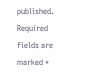published. Required fields are marked *